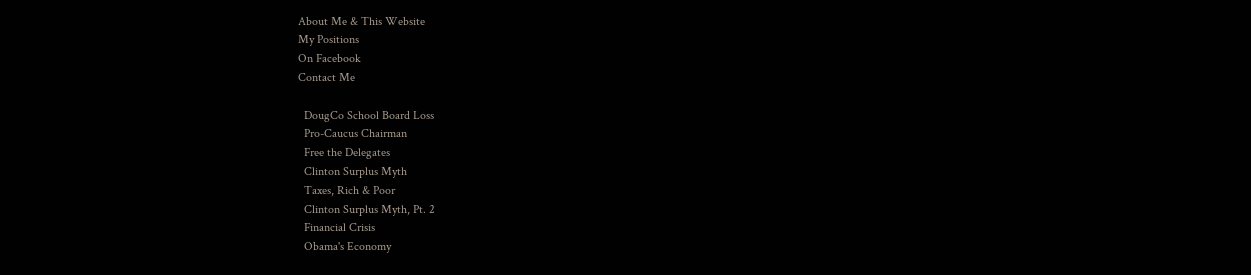About Me & This Website
My Positions
On Facebook
Contact Me

  DougCo School Board Loss
  Pro-Caucus Chairman
  Free the Delegates
  Clinton Surplus Myth
  Taxes, Rich & Poor
  Clinton Surplus Myth, Pt. 2
  Financial Crisis
  Obama's Economy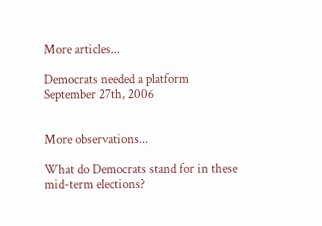More articles...

Democrats needed a platform   September 27th, 2006


More observations...

What do Democrats stand for in these mid-term elections?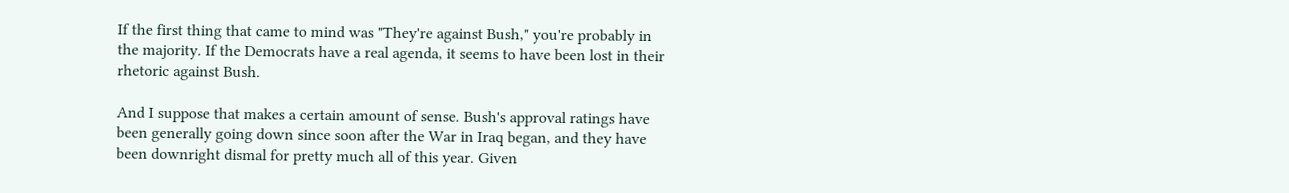If the first thing that came to mind was "They're against Bush," you're probably in the majority. If the Democrats have a real agenda, it seems to have been lost in their rhetoric against Bush.

And I suppose that makes a certain amount of sense. Bush's approval ratings have been generally going down since soon after the War in Iraq began, and they have been downright dismal for pretty much all of this year. Given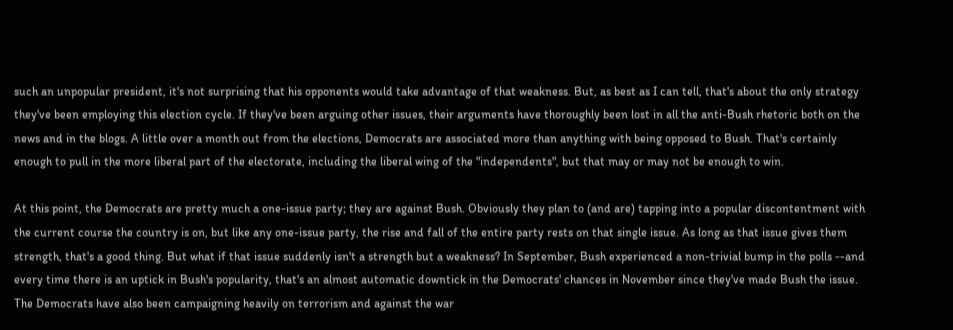such an unpopular president, it's not surprising that his opponents would take advantage of that weakness. But, as best as I can tell, that's about the only strategy they've been employing this election cycle. If they've been arguing other issues, their arguments have thoroughly been lost in all the anti-Bush rhetoric both on the news and in the blogs. A little over a month out from the elections, Democrats are associated more than anything with being opposed to Bush. That's certainly enough to pull in the more liberal part of the electorate, including the liberal wing of the "independents", but that may or may not be enough to win.

At this point, the Democrats are pretty much a one-issue party; they are against Bush. Obviously they plan to (and are) tapping into a popular discontentment with the current course the country is on, but like any one-issue party, the rise and fall of the entire party rests on that single issue. As long as that issue gives them strength, that's a good thing. But what if that issue suddenly isn't a strength but a weakness? In September, Bush experienced a non-trivial bump in the polls --and every time there is an uptick in Bush's popularity, that's an almost automatic downtick in the Democrats' chances in November since they've made Bush the issue. The Democrats have also been campaigning heavily on terrorism and against the war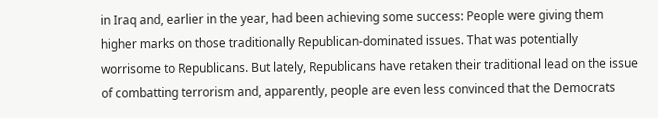in Iraq and, earlier in the year, had been achieving some success: People were giving them higher marks on those traditionally Republican-dominated issues. That was potentially worrisome to Republicans. But lately, Republicans have retaken their traditional lead on the issue of combatting terrorism and, apparently, people are even less convinced that the Democrats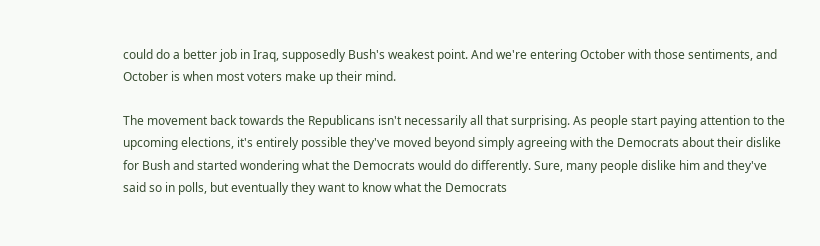could do a better job in Iraq, supposedly Bush's weakest point. And we're entering October with those sentiments, and October is when most voters make up their mind.

The movement back towards the Republicans isn't necessarily all that surprising. As people start paying attention to the upcoming elections, it's entirely possible they've moved beyond simply agreeing with the Democrats about their dislike for Bush and started wondering what the Democrats would do differently. Sure, many people dislike him and they've said so in polls, but eventually they want to know what the Democrats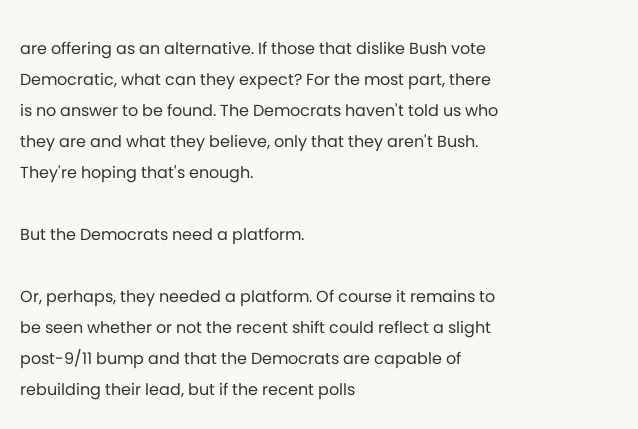are offering as an alternative. If those that dislike Bush vote Democratic, what can they expect? For the most part, there is no answer to be found. The Democrats haven't told us who they are and what they believe, only that they aren't Bush. They're hoping that's enough.

But the Democrats need a platform.

Or, perhaps, they needed a platform. Of course it remains to be seen whether or not the recent shift could reflect a slight post-9/11 bump and that the Democrats are capable of rebuilding their lead, but if the recent polls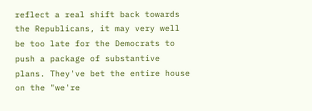reflect a real shift back towards the Republicans, it may very well be too late for the Democrats to push a package of substantive plans. They've bet the entire house on the "we're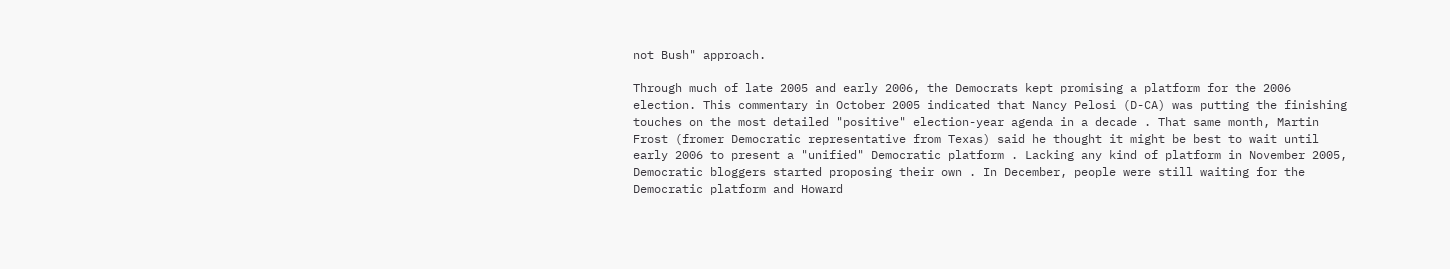not Bush" approach.

Through much of late 2005 and early 2006, the Democrats kept promising a platform for the 2006 election. This commentary in October 2005 indicated that Nancy Pelosi (D-CA) was putting the finishing touches on the most detailed "positive" election-year agenda in a decade . That same month, Martin Frost (fromer Democratic representative from Texas) said he thought it might be best to wait until early 2006 to present a "unified" Democratic platform . Lacking any kind of platform in November 2005, Democratic bloggers started proposing their own . In December, people were still waiting for the Democratic platform and Howard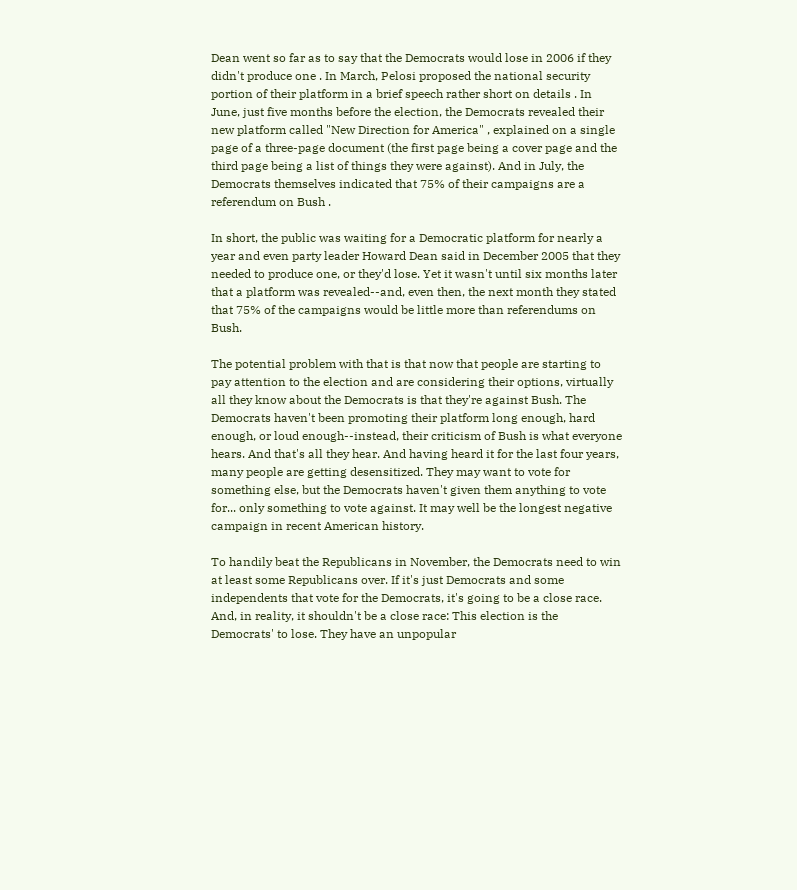Dean went so far as to say that the Democrats would lose in 2006 if they didn't produce one . In March, Pelosi proposed the national security portion of their platform in a brief speech rather short on details . In June, just five months before the election, the Democrats revealed their new platform called "New Direction for America" , explained on a single page of a three-page document (the first page being a cover page and the third page being a list of things they were against). And in July, the Democrats themselves indicated that 75% of their campaigns are a referendum on Bush .

In short, the public was waiting for a Democratic platform for nearly a year and even party leader Howard Dean said in December 2005 that they needed to produce one, or they'd lose. Yet it wasn't until six months later that a platform was revealed--and, even then, the next month they stated that 75% of the campaigns would be little more than referendums on Bush.

The potential problem with that is that now that people are starting to pay attention to the election and are considering their options, virtually all they know about the Democrats is that they're against Bush. The Democrats haven't been promoting their platform long enough, hard enough, or loud enough--instead, their criticism of Bush is what everyone hears. And that's all they hear. And having heard it for the last four years, many people are getting desensitized. They may want to vote for something else, but the Democrats haven't given them anything to vote for... only something to vote against. It may well be the longest negative campaign in recent American history.

To handily beat the Republicans in November, the Democrats need to win at least some Republicans over. If it's just Democrats and some independents that vote for the Democrats, it's going to be a close race. And, in reality, it shouldn't be a close race: This election is the Democrats' to lose. They have an unpopular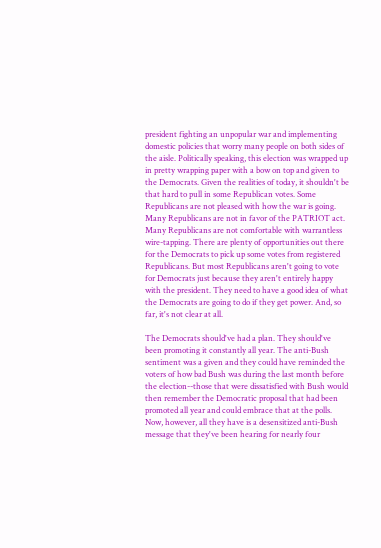president fighting an unpopular war and implementing domestic policies that worry many people on both sides of the aisle. Politically speaking, this election was wrapped up in pretty wrapping paper with a bow on top and given to the Democrats. Given the realities of today, it shouldn't be that hard to pull in some Republican votes. Some Republicans are not pleased with how the war is going. Many Republicans are not in favor of the PATRIOT act. Many Republicans are not comfortable with warrantless wire-tapping. There are plenty of opportunities out there for the Democrats to pick up some votes from registered Republicans. But most Republicans aren't going to vote for Democrats just because they aren't entirely happy with the president. They need to have a good idea of what the Democrats are going to do if they get power. And, so far, it's not clear at all.

The Democrats should've had a plan. They should've been promoting it constantly all year. The anti-Bush sentiment was a given and they could have reminded the voters of how bad Bush was during the last month before the election--those that were dissatisfied with Bush would then remember the Democratic proposal that had been promoted all year and could embrace that at the polls. Now, however, all they have is a desensitized anti-Bush message that they've been hearing for nearly four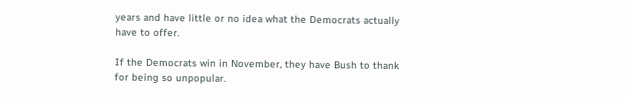years and have little or no idea what the Democrats actually have to offer.

If the Democrats win in November, they have Bush to thank for being so unpopular.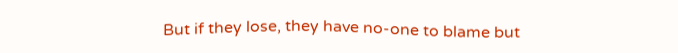But if they lose, they have no-one to blame but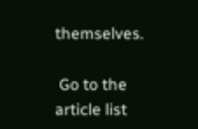themselves.

 Go to the article list